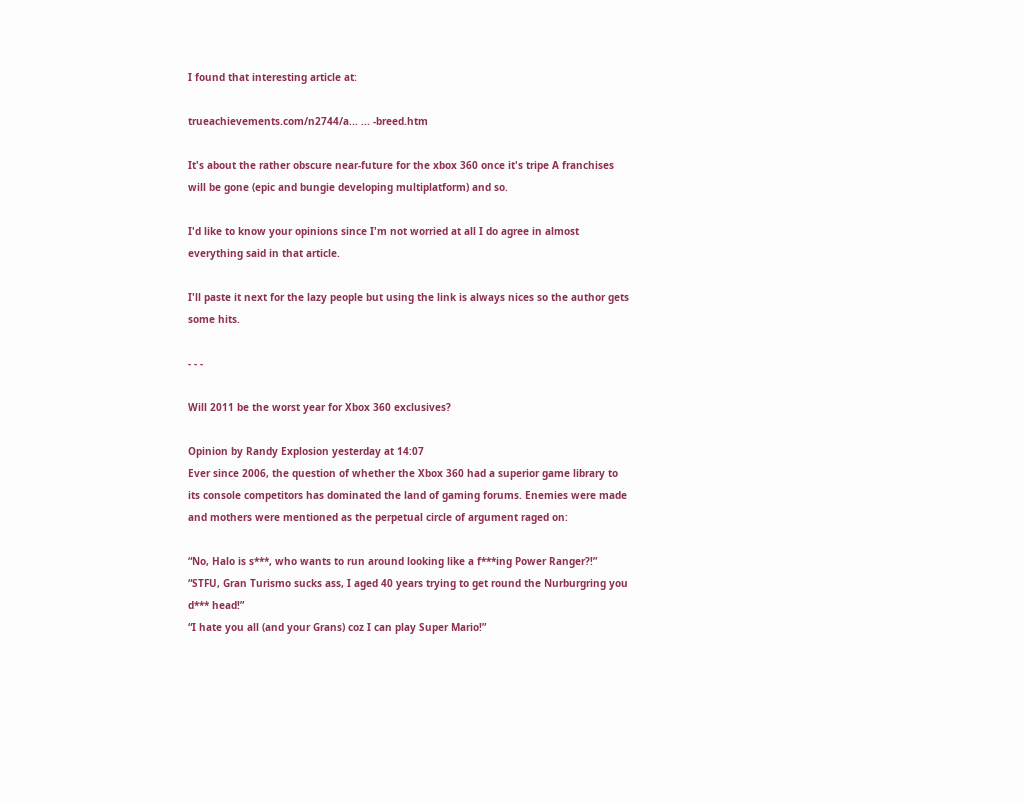I found that interesting article at:

trueachievements.com/n2744/a... ... -breed.htm

It's about the rather obscure near-future for the xbox 360 once it's tripe A franchises will be gone (epic and bungie developing multiplatform) and so.

I'd like to know your opinions since I'm not worried at all I do agree in almost everything said in that article.

I'll paste it next for the lazy people but using the link is always nices so the author gets some hits.

- - -

Will 2011 be the worst year for Xbox 360 exclusives?

Opinion by Randy Explosion yesterday at 14:07
Ever since 2006, the question of whether the Xbox 360 had a superior game library to its console competitors has dominated the land of gaming forums. Enemies were made and mothers were mentioned as the perpetual circle of argument raged on:

“No, Halo is s***, who wants to run around looking like a f***ing Power Ranger?!”
“STFU, Gran Turismo sucks ass, I aged 40 years trying to get round the Nurburgring you d*** head!”
“I hate you all (and your Grans) coz I can play Super Mario!”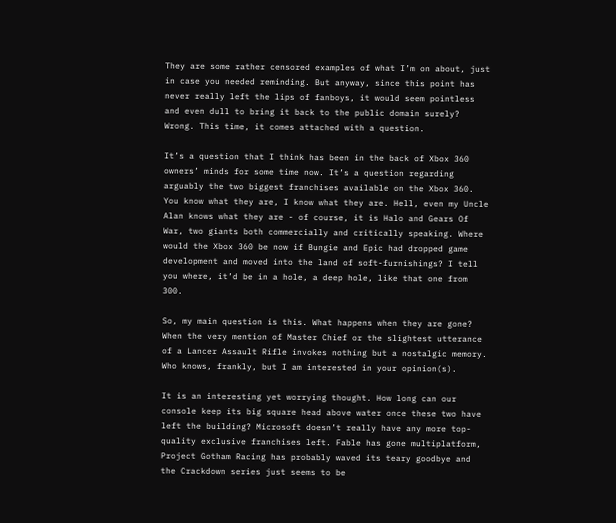They are some rather censored examples of what I’m on about, just in case you needed reminding. But anyway, since this point has never really left the lips of fanboys, it would seem pointless and even dull to bring it back to the public domain surely? Wrong. This time, it comes attached with a question.

It’s a question that I think has been in the back of Xbox 360 owners’ minds for some time now. It’s a question regarding arguably the two biggest franchises available on the Xbox 360. You know what they are, I know what they are. Hell, even my Uncle Alan knows what they are - of course, it is Halo and Gears Of War, two giants both commercially and critically speaking. Where would the Xbox 360 be now if Bungie and Epic had dropped game development and moved into the land of soft-furnishings? I tell you where, it’d be in a hole, a deep hole, like that one from 300.

So, my main question is this. What happens when they are gone? When the very mention of Master Chief or the slightest utterance of a Lancer Assault Rifle invokes nothing but a nostalgic memory. Who knows, frankly, but I am interested in your opinion(s).

It is an interesting yet worrying thought. How long can our console keep its big square head above water once these two have left the building? Microsoft doesn’t really have any more top-quality exclusive franchises left. Fable has gone multiplatform, Project Gotham Racing has probably waved its teary goodbye and the Crackdown series just seems to be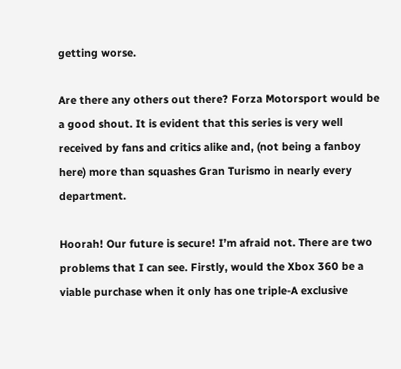getting worse.

Are there any others out there? Forza Motorsport would be a good shout. It is evident that this series is very well received by fans and critics alike and, (not being a fanboy here) more than squashes Gran Turismo in nearly every department.

Hoorah! Our future is secure! I’m afraid not. There are two problems that I can see. Firstly, would the Xbox 360 be a viable purchase when it only has one triple-A exclusive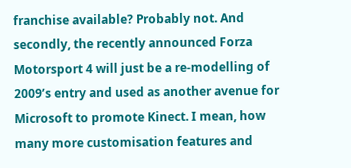franchise available? Probably not. And secondly, the recently announced Forza Motorsport 4 will just be a re-modelling of 2009’s entry and used as another avenue for Microsoft to promote Kinect. I mean, how many more customisation features and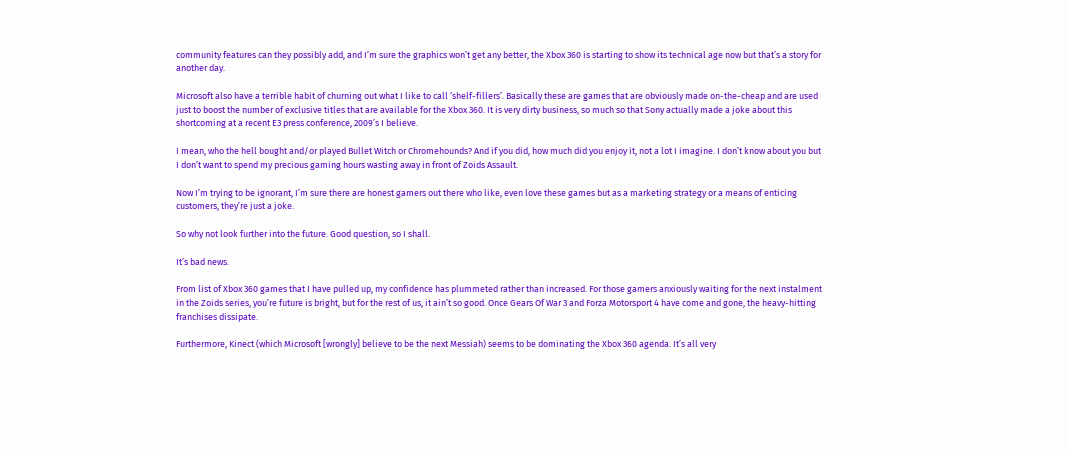community features can they possibly add, and I’m sure the graphics won’t get any better, the Xbox 360 is starting to show its technical age now but that’s a story for another day.

Microsoft also have a terrible habit of churning out what I like to call ‘shelf-fillers’. Basically these are games that are obviously made on-the-cheap and are used just to boost the number of exclusive titles that are available for the Xbox 360. It is very dirty business, so much so that Sony actually made a joke about this shortcoming at a recent E3 press conference, 2009’s I believe.

I mean, who the hell bought and/or played Bullet Witch or Chromehounds? And if you did, how much did you enjoy it, not a lot I imagine. I don’t know about you but I don’t want to spend my precious gaming hours wasting away in front of Zoids Assault.

Now I’m trying to be ignorant, I’m sure there are honest gamers out there who like, even love these games but as a marketing strategy or a means of enticing customers, they’re just a joke.

So why not look further into the future. Good question, so I shall.

It’s bad news.

From list of Xbox 360 games that I have pulled up, my confidence has plummeted rather than increased. For those gamers anxiously waiting for the next instalment in the Zoids series, you’re future is bright, but for the rest of us, it ain’t so good. Once Gears Of War 3 and Forza Motorsport 4 have come and gone, the heavy-hitting franchises dissipate.

Furthermore, Kinect (which Microsoft [wrongly] believe to be the next Messiah) seems to be dominating the Xbox 360 agenda. It’s all very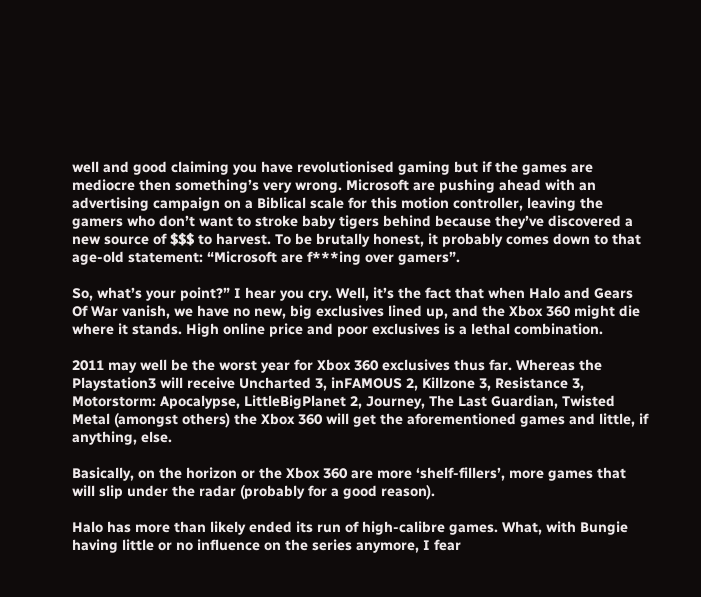well and good claiming you have revolutionised gaming but if the games are mediocre then something’s very wrong. Microsoft are pushing ahead with an advertising campaign on a Biblical scale for this motion controller, leaving the gamers who don’t want to stroke baby tigers behind because they’ve discovered a new source of $$$ to harvest. To be brutally honest, it probably comes down to that age-old statement: “Microsoft are f***ing over gamers”.

So, what’s your point?” I hear you cry. Well, it’s the fact that when Halo and Gears Of War vanish, we have no new, big exclusives lined up, and the Xbox 360 might die where it stands. High online price and poor exclusives is a lethal combination.

2011 may well be the worst year for Xbox 360 exclusives thus far. Whereas the Playstation3 will receive Uncharted 3, inFAMOUS 2, Killzone 3, Resistance 3, Motorstorm: Apocalypse, LittleBigPlanet 2, Journey, The Last Guardian, Twisted Metal (amongst others) the Xbox 360 will get the aforementioned games and little, if anything, else.

Basically, on the horizon or the Xbox 360 are more ‘shelf-fillers’, more games that will slip under the radar (probably for a good reason).

Halo has more than likely ended its run of high-calibre games. What, with Bungie having little or no influence on the series anymore, I fear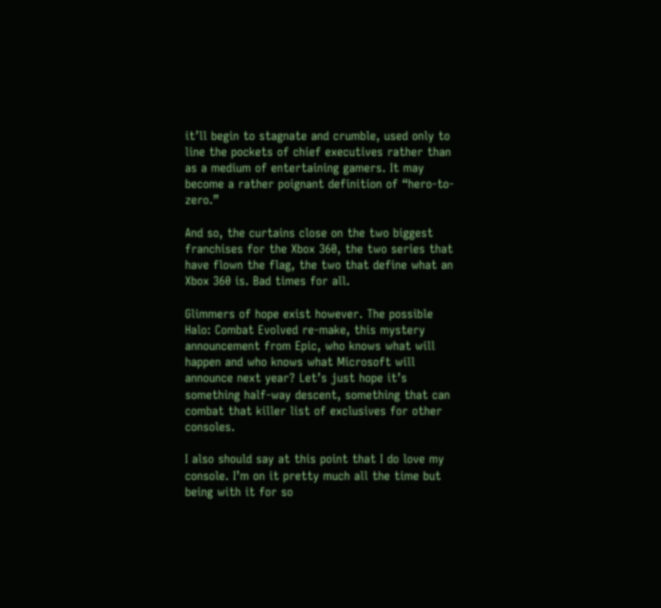it’ll begin to stagnate and crumble, used only to line the pockets of chief executives rather than as a medium of entertaining gamers. It may become a rather poignant definition of “hero-to-zero.”

And so, the curtains close on the two biggest franchises for the Xbox 360, the two series that have flown the flag, the two that define what an Xbox 360 is. Bad times for all.

Glimmers of hope exist however. The possible Halo: Combat Evolved re-make, this mystery announcement from Epic, who knows what will happen and who knows what Microsoft will announce next year? Let’s just hope it’s something half-way descent, something that can combat that killer list of exclusives for other consoles.

I also should say at this point that I do love my console. I’m on it pretty much all the time but being with it for so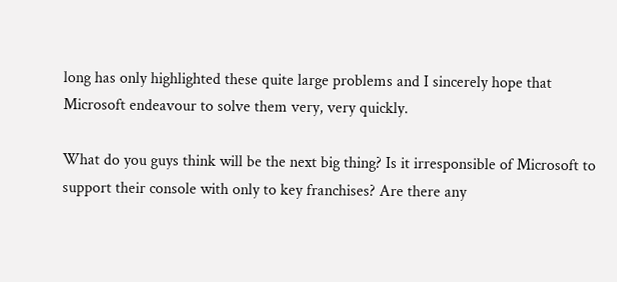long has only highlighted these quite large problems and I sincerely hope that Microsoft endeavour to solve them very, very quickly.

What do you guys think will be the next big thing? Is it irresponsible of Microsoft to support their console with only to key franchises? Are there any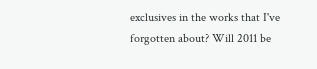exclusives in the works that I've forgotten about? Will 2011 be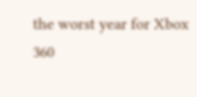the worst year for Xbox 360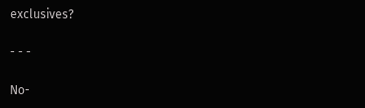exclusives?

- - -

No-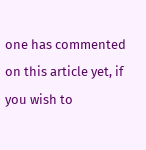one has commented on this article yet, if you wish to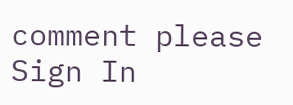comment please Sign In